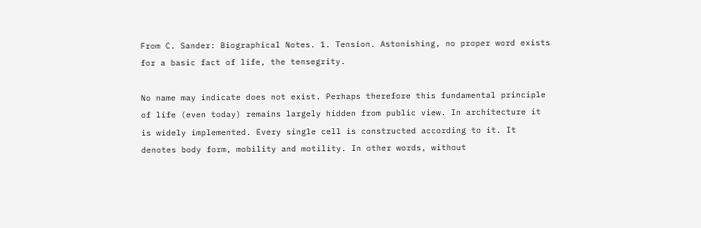From C. Sander: Biographical Notes. 1. Tension. Astonishing, no proper word exists for a basic fact of life, the tensegrity.

No name may indicate does not exist. Perhaps therefore this fundamental principle of life (even today) remains largely hidden from public view. In architecture it is widely implemented. Every single cell is constructed according to it. It denotes body form, mobility and motility. In other words, without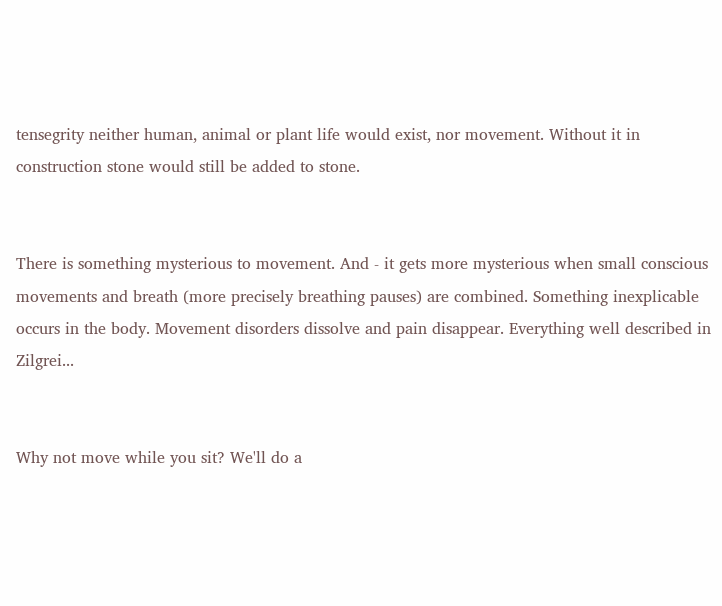tensegrity neither human, animal or plant life would exist, nor movement. Without it in construction stone would still be added to stone.


There is something mysterious to movement. And - it gets more mysterious when small conscious movements and breath (more precisely breathing pauses) are combined. Something inexplicable occurs in the body. Movement disorders dissolve and pain disappear. Everything well described in Zilgrei...


Why not move while you sit? We'll do a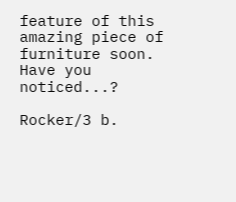feature of this amazing piece of furniture soon. Have you noticed...?

Rocker/3 b.